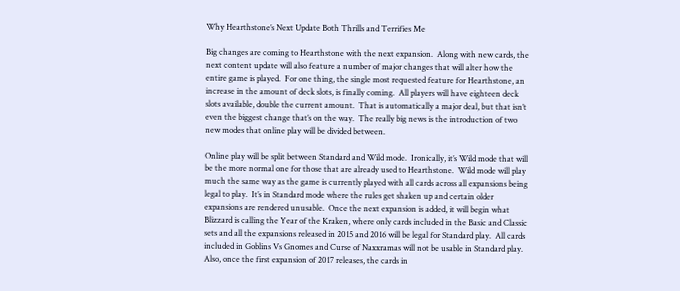Why Hearthstone’s Next Update Both Thrills and Terrifies Me

Big changes are coming to Hearthstone with the next expansion.  Along with new cards, the next content update will also feature a number of major changes that will alter how the entire game is played.  For one thing, the single most requested feature for Hearthstone, an increase in the amount of deck slots, is finally coming.  All players will have eighteen deck slots available, double the current amount.  That is automatically a major deal, but that isn’t even the biggest change that’s on the way.  The really big news is the introduction of two new modes that online play will be divided between.

Online play will be split between Standard and Wild mode.  Ironically, it’s Wild mode that will be the more normal one for those that are already used to Hearthstone.  Wild mode will play much the same way as the game is currently played with all cards across all expansions being legal to play.  It’s in Standard mode where the rules get shaken up and certain older expansions are rendered unusable.  Once the next expansion is added, it will begin what Blizzard is calling the Year of the Kraken, where only cards included in the Basic and Classic sets and all the expansions released in 2015 and 2016 will be legal for Standard play.  All cards included in Goblins Vs Gnomes and Curse of Naxxramas will not be usable in Standard play.  Also, once the first expansion of 2017 releases, the cards in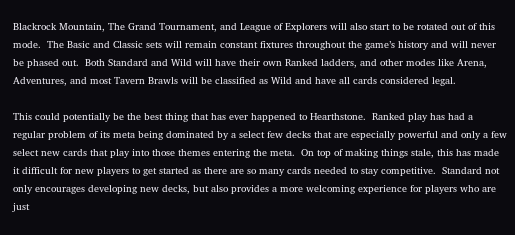Blackrock Mountain, The Grand Tournament, and League of Explorers will also start to be rotated out of this mode.  The Basic and Classic sets will remain constant fixtures throughout the game’s history and will never be phased out.  Both Standard and Wild will have their own Ranked ladders, and other modes like Arena, Adventures, and most Tavern Brawls will be classified as Wild and have all cards considered legal.

This could potentially be the best thing that has ever happened to Hearthstone.  Ranked play has had a regular problem of its meta being dominated by a select few decks that are especially powerful and only a few select new cards that play into those themes entering the meta.  On top of making things stale, this has made it difficult for new players to get started as there are so many cards needed to stay competitive.  Standard not only encourages developing new decks, but also provides a more welcoming experience for players who are just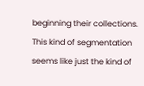beginning their collections.  This kind of segmentation seems like just the kind of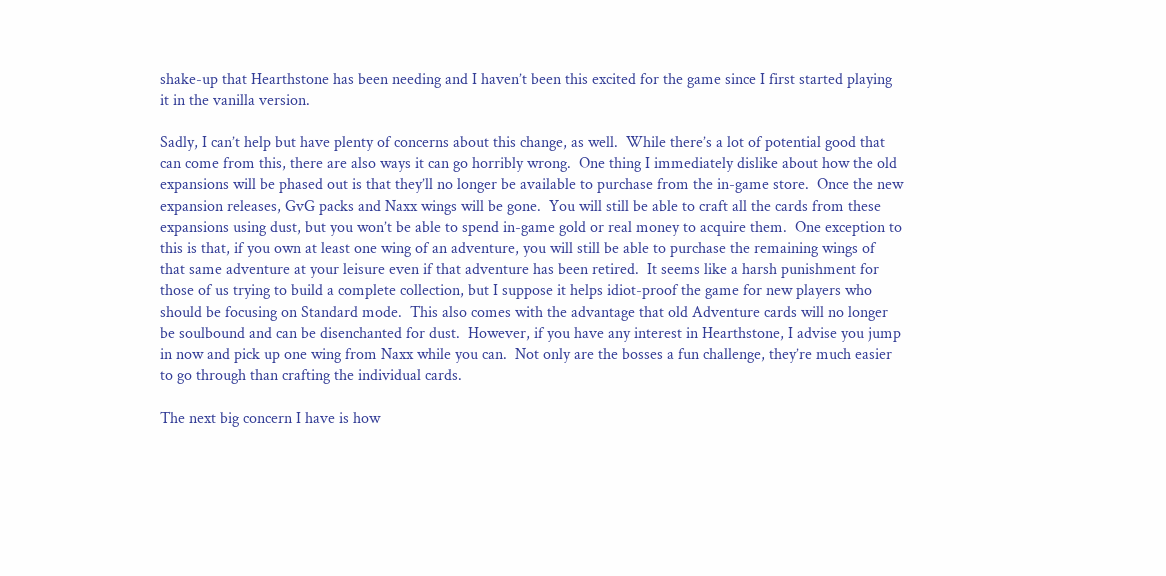shake-up that Hearthstone has been needing and I haven’t been this excited for the game since I first started playing it in the vanilla version.

Sadly, I can’t help but have plenty of concerns about this change, as well.  While there’s a lot of potential good that can come from this, there are also ways it can go horribly wrong.  One thing I immediately dislike about how the old expansions will be phased out is that they’ll no longer be available to purchase from the in-game store.  Once the new expansion releases, GvG packs and Naxx wings will be gone.  You will still be able to craft all the cards from these expansions using dust, but you won’t be able to spend in-game gold or real money to acquire them.  One exception to this is that, if you own at least one wing of an adventure, you will still be able to purchase the remaining wings of that same adventure at your leisure even if that adventure has been retired.  It seems like a harsh punishment for those of us trying to build a complete collection, but I suppose it helps idiot-proof the game for new players who should be focusing on Standard mode.  This also comes with the advantage that old Adventure cards will no longer be soulbound and can be disenchanted for dust.  However, if you have any interest in Hearthstone, I advise you jump in now and pick up one wing from Naxx while you can.  Not only are the bosses a fun challenge, they’re much easier to go through than crafting the individual cards.

The next big concern I have is how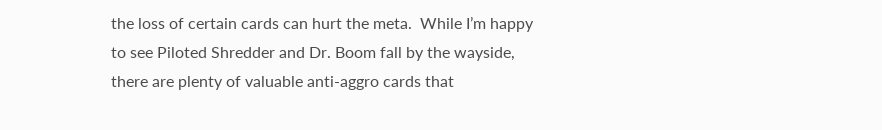the loss of certain cards can hurt the meta.  While I’m happy to see Piloted Shredder and Dr. Boom fall by the wayside, there are plenty of valuable anti-aggro cards that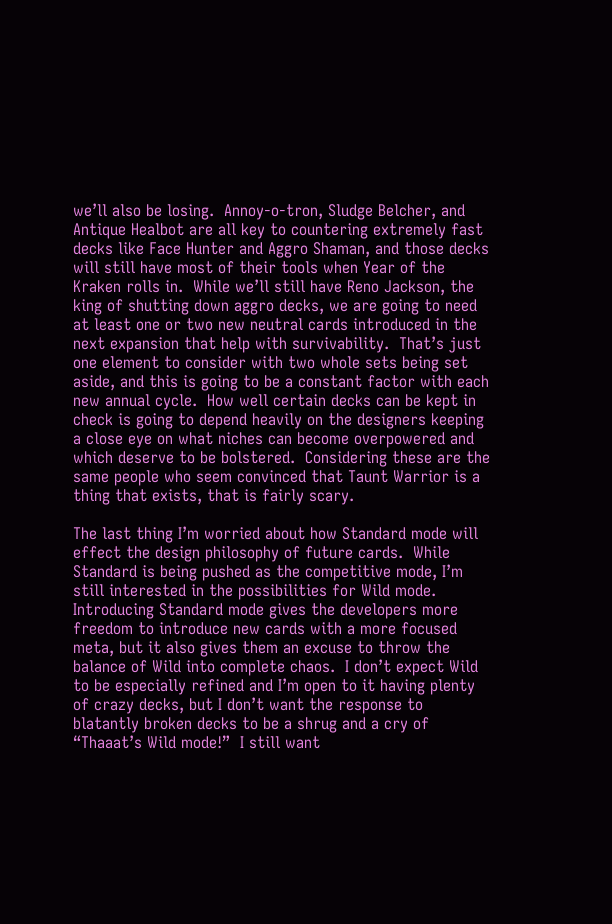we’ll also be losing.  Annoy-o-tron, Sludge Belcher, and Antique Healbot are all key to countering extremely fast decks like Face Hunter and Aggro Shaman, and those decks will still have most of their tools when Year of the Kraken rolls in.  While we’ll still have Reno Jackson, the king of shutting down aggro decks, we are going to need at least one or two new neutral cards introduced in the next expansion that help with survivability.  That’s just one element to consider with two whole sets being set aside, and this is going to be a constant factor with each new annual cycle.  How well certain decks can be kept in check is going to depend heavily on the designers keeping a close eye on what niches can become overpowered and which deserve to be bolstered.  Considering these are the same people who seem convinced that Taunt Warrior is a thing that exists, that is fairly scary.

The last thing I’m worried about how Standard mode will effect the design philosophy of future cards.  While Standard is being pushed as the competitive mode, I’m still interested in the possibilities for Wild mode.  Introducing Standard mode gives the developers more freedom to introduce new cards with a more focused meta, but it also gives them an excuse to throw the balance of Wild into complete chaos.  I don’t expect Wild to be especially refined and I’m open to it having plenty of crazy decks, but I don’t want the response to blatantly broken decks to be a shrug and a cry of “Thaaat’s Wild mode!”  I still want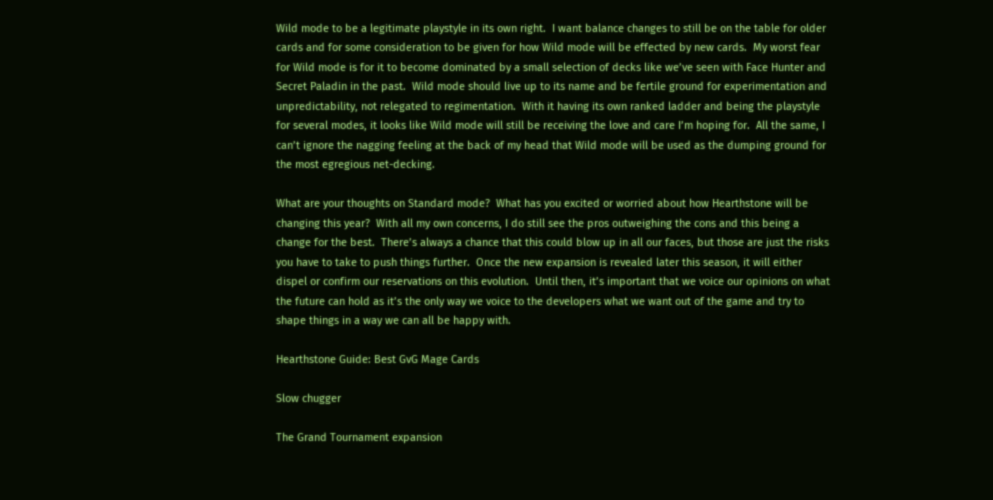Wild mode to be a legitimate playstyle in its own right.  I want balance changes to still be on the table for older cards and for some consideration to be given for how Wild mode will be effected by new cards.  My worst fear for Wild mode is for it to become dominated by a small selection of decks like we’ve seen with Face Hunter and Secret Paladin in the past.  Wild mode should live up to its name and be fertile ground for experimentation and unpredictability, not relegated to regimentation.  With it having its own ranked ladder and being the playstyle for several modes, it looks like Wild mode will still be receiving the love and care I’m hoping for.  All the same, I can’t ignore the nagging feeling at the back of my head that Wild mode will be used as the dumping ground for the most egregious net-decking.

What are your thoughts on Standard mode?  What has you excited or worried about how Hearthstone will be changing this year?  With all my own concerns, I do still see the pros outweighing the cons and this being a change for the best.  There’s always a chance that this could blow up in all our faces, but those are just the risks you have to take to push things further.  Once the new expansion is revealed later this season, it will either dispel or confirm our reservations on this evolution.  Until then, it’s important that we voice our opinions on what the future can hold as it’s the only way we voice to the developers what we want out of the game and try to shape things in a way we can all be happy with.

Hearthstone Guide: Best GvG Mage Cards

Slow chugger

The Grand Tournament expansion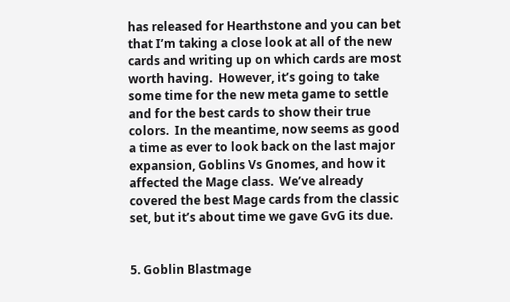has released for Hearthstone and you can bet that I’m taking a close look at all of the new cards and writing up on which cards are most worth having.  However, it’s going to take some time for the new meta game to settle and for the best cards to show their true colors.  In the meantime, now seems as good a time as ever to look back on the last major expansion, Goblins Vs Gnomes, and how it affected the Mage class.  We’ve already covered the best Mage cards from the classic set, but it’s about time we gave GvG its due.


5. Goblin Blastmage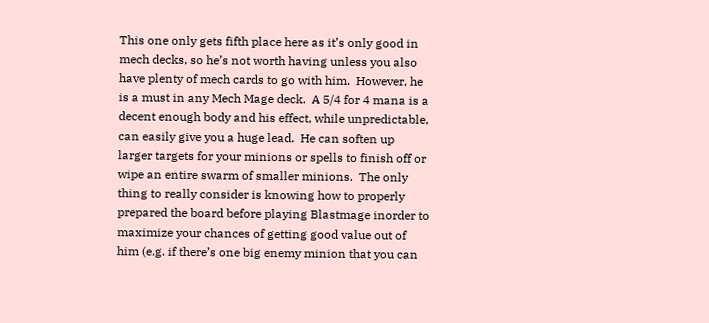This one only gets fifth place here as it’s only good in mech decks, so he’s not worth having unless you also have plenty of mech cards to go with him.  However, he is a must in any Mech Mage deck.  A 5/4 for 4 mana is a decent enough body and his effect, while unpredictable, can easily give you a huge lead.  He can soften up larger targets for your minions or spells to finish off or wipe an entire swarm of smaller minions.  The only thing to really consider is knowing how to properly prepared the board before playing Blastmage inorder to maximize your chances of getting good value out of him (e.g. if there’s one big enemy minion that you can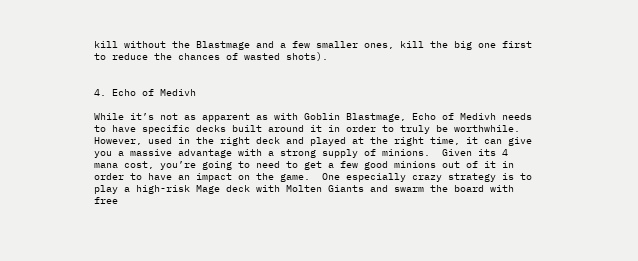kill without the Blastmage and a few smaller ones, kill the big one first to reduce the chances of wasted shots).


4. Echo of Medivh

While it’s not as apparent as with Goblin Blastmage, Echo of Medivh needs to have specific decks built around it in order to truly be worthwhile.  However, used in the right deck and played at the right time, it can give you a massive advantage with a strong supply of minions.  Given its 4 mana cost, you’re going to need to get a few good minions out of it in order to have an impact on the game.  One especially crazy strategy is to play a high-risk Mage deck with Molten Giants and swarm the board with free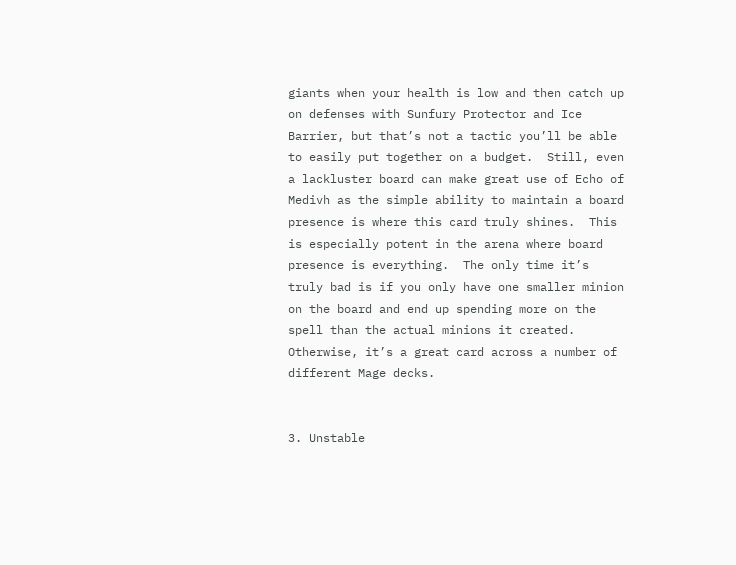giants when your health is low and then catch up on defenses with Sunfury Protector and Ice Barrier, but that’s not a tactic you’ll be able to easily put together on a budget.  Still, even a lackluster board can make great use of Echo of Medivh as the simple ability to maintain a board presence is where this card truly shines.  This is especially potent in the arena where board presence is everything.  The only time it’s truly bad is if you only have one smaller minion on the board and end up spending more on the spell than the actual minions it created.  Otherwise, it’s a great card across a number of different Mage decks.


3. Unstable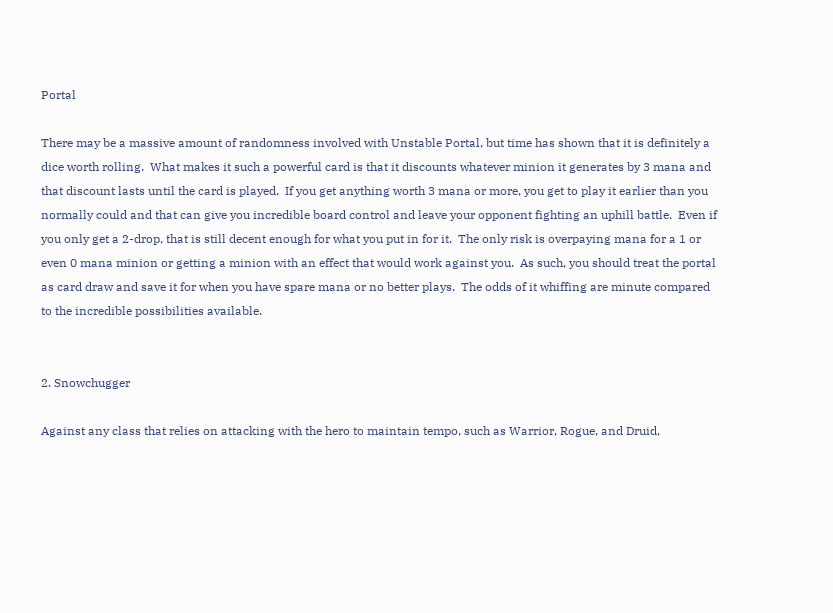Portal

There may be a massive amount of randomness involved with Unstable Portal, but time has shown that it is definitely a dice worth rolling.  What makes it such a powerful card is that it discounts whatever minion it generates by 3 mana and that discount lasts until the card is played.  If you get anything worth 3 mana or more, you get to play it earlier than you normally could and that can give you incredible board control and leave your opponent fighting an uphill battle.  Even if you only get a 2-drop, that is still decent enough for what you put in for it.  The only risk is overpaying mana for a 1 or even 0 mana minion or getting a minion with an effect that would work against you.  As such, you should treat the portal as card draw and save it for when you have spare mana or no better plays.  The odds of it whiffing are minute compared to the incredible possibilities available.


2. Snowchugger

Against any class that relies on attacking with the hero to maintain tempo, such as Warrior, Rogue, and Druid,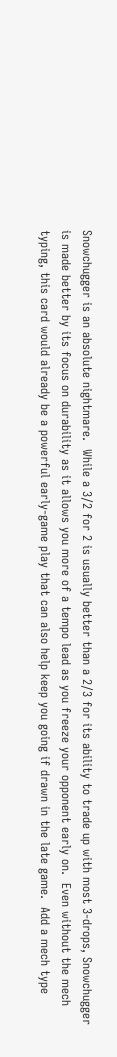Snowchugger is an absolute nightmare.  While a 3/2 for 2 is usually better than a 2/3 for its ability to trade up with most 3-drops, Snowchugger is made better by its focus on durability as it allows you more of a tempo lead as you freeze your opponent early on.  Even without the mech typing, this card would already be a powerful early-game play that can also help keep you going if drawn in the late game.  Add a mech type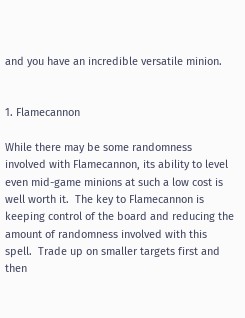and you have an incredible versatile minion.


1. Flamecannon

While there may be some randomness involved with Flamecannon, its ability to level even mid-game minions at such a low cost is well worth it.  The key to Flamecannon is keeping control of the board and reducing the amount of randomness involved with this spell.  Trade up on smaller targets first and then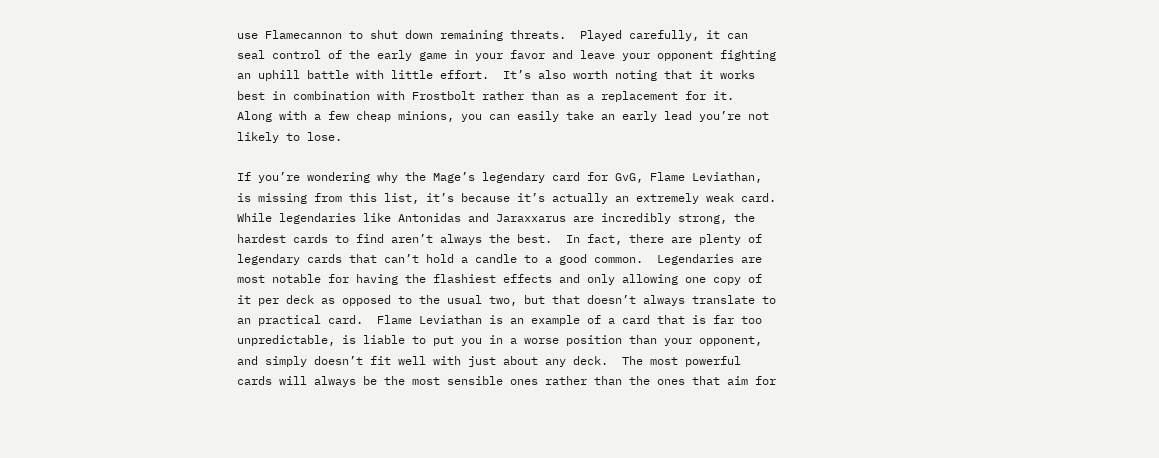use Flamecannon to shut down remaining threats.  Played carefully, it can seal control of the early game in your favor and leave your opponent fighting an uphill battle with little effort.  It’s also worth noting that it works best in combination with Frostbolt rather than as a replacement for it.  Along with a few cheap minions, you can easily take an early lead you’re not likely to lose.

If you’re wondering why the Mage’s legendary card for GvG, Flame Leviathan, is missing from this list, it’s because it’s actually an extremely weak card.  While legendaries like Antonidas and Jaraxxarus are incredibly strong, the hardest cards to find aren’t always the best.  In fact, there are plenty of legendary cards that can’t hold a candle to a good common.  Legendaries are most notable for having the flashiest effects and only allowing one copy of it per deck as opposed to the usual two, but that doesn’t always translate to an practical card.  Flame Leviathan is an example of a card that is far too unpredictable, is liable to put you in a worse position than your opponent, and simply doesn’t fit well with just about any deck.  The most powerful cards will always be the most sensible ones rather than the ones that aim for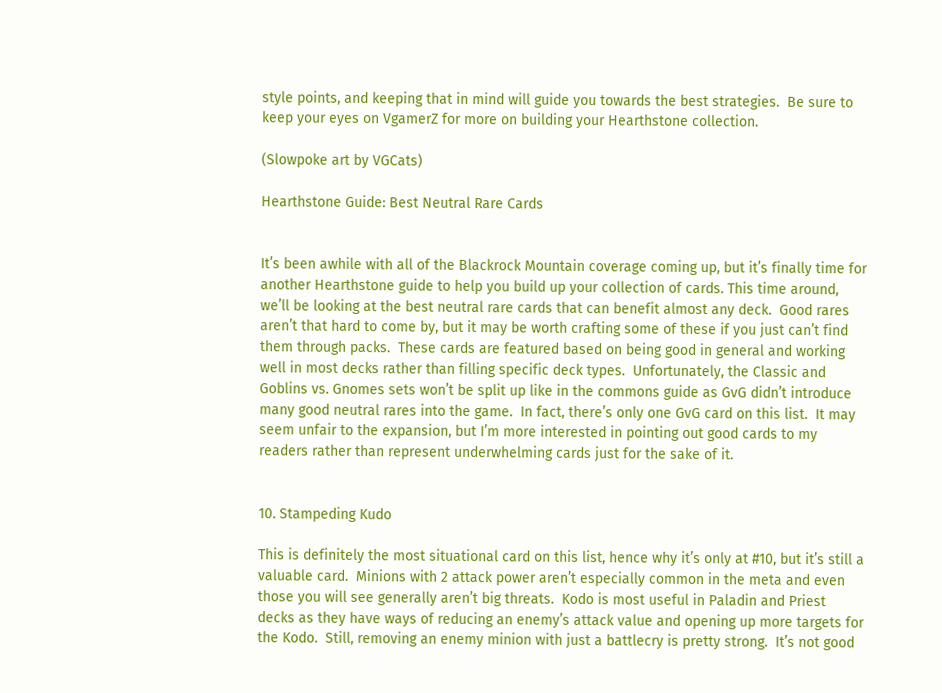style points, and keeping that in mind will guide you towards the best strategies.  Be sure to keep your eyes on VgamerZ for more on building your Hearthstone collection.

(Slowpoke art by VGCats)

Hearthstone Guide: Best Neutral Rare Cards


It’s been awhile with all of the Blackrock Mountain coverage coming up, but it’s finally time for another Hearthstone guide to help you build up your collection of cards. This time around, we’ll be looking at the best neutral rare cards that can benefit almost any deck.  Good rares aren’t that hard to come by, but it may be worth crafting some of these if you just can’t find them through packs.  These cards are featured based on being good in general and working well in most decks rather than filling specific deck types.  Unfortunately, the Classic and Goblins vs. Gnomes sets won’t be split up like in the commons guide as GvG didn’t introduce many good neutral rares into the game.  In fact, there’s only one GvG card on this list.  It may seem unfair to the expansion, but I’m more interested in pointing out good cards to my readers rather than represent underwhelming cards just for the sake of it.


10. Stampeding Kudo

This is definitely the most situational card on this list, hence why it’s only at #10, but it’s still a valuable card.  Minions with 2 attack power aren’t especially common in the meta and even those you will see generally aren’t big threats.  Kodo is most useful in Paladin and Priest decks as they have ways of reducing an enemy’s attack value and opening up more targets for the Kodo.  Still, removing an enemy minion with just a battlecry is pretty strong.  It’s not good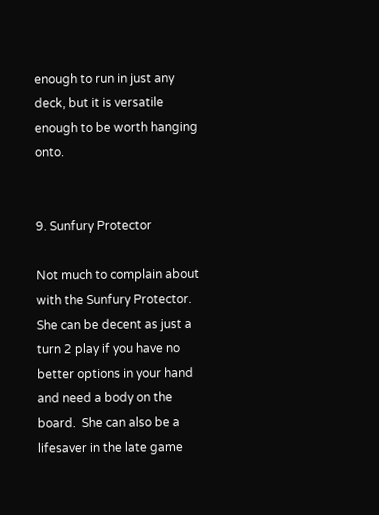enough to run in just any deck, but it is versatile enough to be worth hanging onto.


9. Sunfury Protector

Not much to complain about with the Sunfury Protector.  She can be decent as just a turn 2 play if you have no better options in your hand and need a body on the board.  She can also be a lifesaver in the late game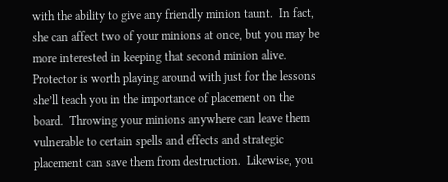with the ability to give any friendly minion taunt.  In fact, she can affect two of your minions at once, but you may be more interested in keeping that second minion alive.  Protector is worth playing around with just for the lessons she’ll teach you in the importance of placement on the board.  Throwing your minions anywhere can leave them vulnerable to certain spells and effects and strategic placement can save them from destruction.  Likewise, you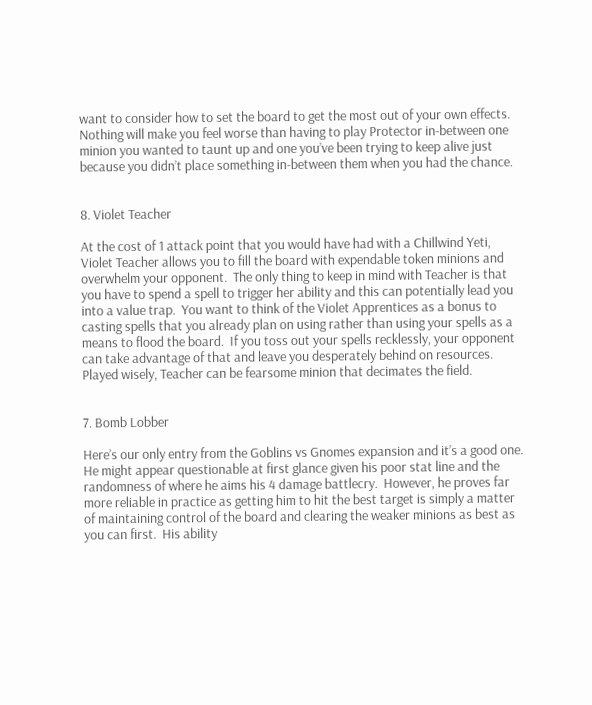want to consider how to set the board to get the most out of your own effects.  Nothing will make you feel worse than having to play Protector in-between one minion you wanted to taunt up and one you’ve been trying to keep alive just because you didn’t place something in-between them when you had the chance.


8. Violet Teacher

At the cost of 1 attack point that you would have had with a Chillwind Yeti, Violet Teacher allows you to fill the board with expendable token minions and overwhelm your opponent.  The only thing to keep in mind with Teacher is that you have to spend a spell to trigger her ability and this can potentially lead you into a value trap.  You want to think of the Violet Apprentices as a bonus to casting spells that you already plan on using rather than using your spells as a means to flood the board.  If you toss out your spells recklessly, your opponent can take advantage of that and leave you desperately behind on resources.  Played wisely, Teacher can be fearsome minion that decimates the field.


7. Bomb Lobber

Here’s our only entry from the Goblins vs Gnomes expansion and it’s a good one.  He might appear questionable at first glance given his poor stat line and the randomness of where he aims his 4 damage battlecry.  However, he proves far more reliable in practice as getting him to hit the best target is simply a matter of maintaining control of the board and clearing the weaker minions as best as you can first.  His ability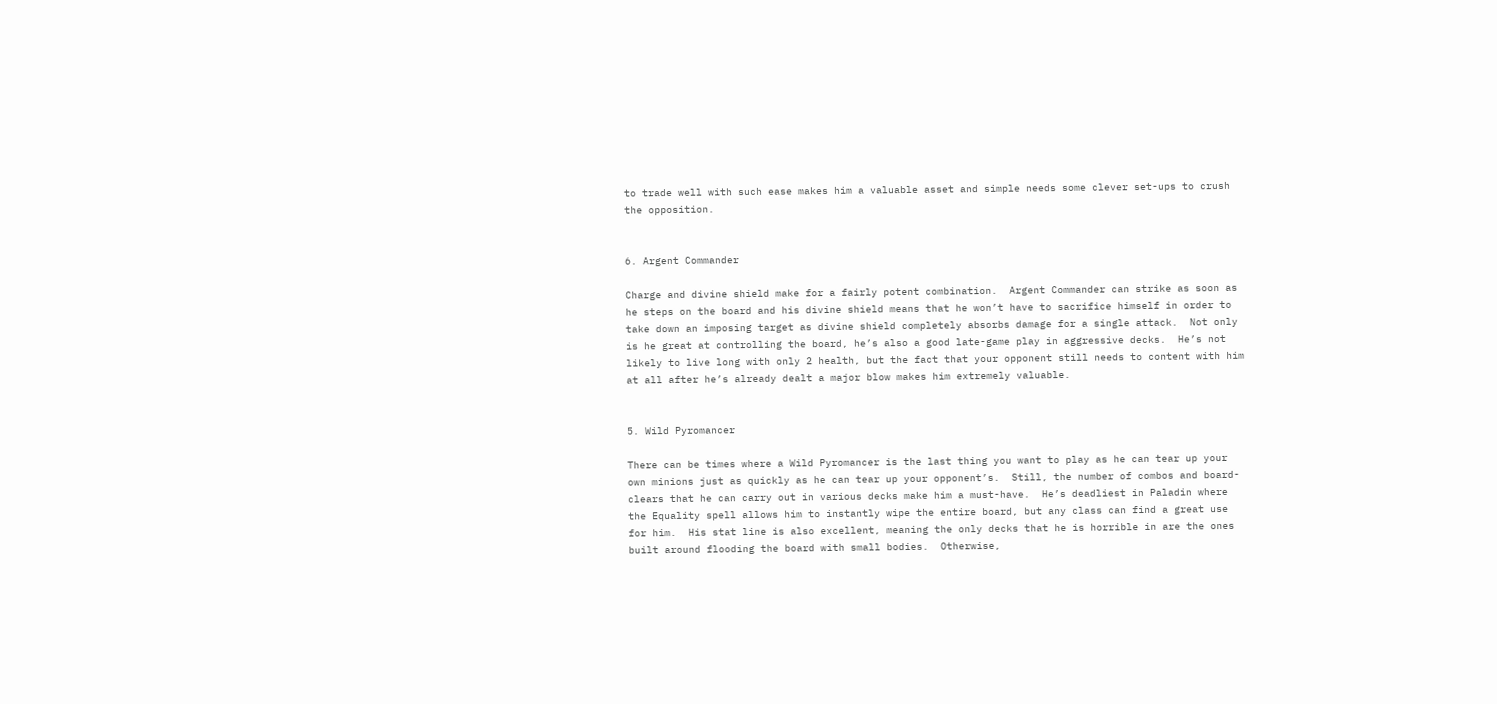to trade well with such ease makes him a valuable asset and simple needs some clever set-ups to crush the opposition.


6. Argent Commander

Charge and divine shield make for a fairly potent combination.  Argent Commander can strike as soon as he steps on the board and his divine shield means that he won’t have to sacrifice himself in order to take down an imposing target as divine shield completely absorbs damage for a single attack.  Not only is he great at controlling the board, he’s also a good late-game play in aggressive decks.  He’s not likely to live long with only 2 health, but the fact that your opponent still needs to content with him at all after he’s already dealt a major blow makes him extremely valuable.


5. Wild Pyromancer

There can be times where a Wild Pyromancer is the last thing you want to play as he can tear up your own minions just as quickly as he can tear up your opponent’s.  Still, the number of combos and board-clears that he can carry out in various decks make him a must-have.  He’s deadliest in Paladin where the Equality spell allows him to instantly wipe the entire board, but any class can find a great use for him.  His stat line is also excellent, meaning the only decks that he is horrible in are the ones built around flooding the board with small bodies.  Otherwise,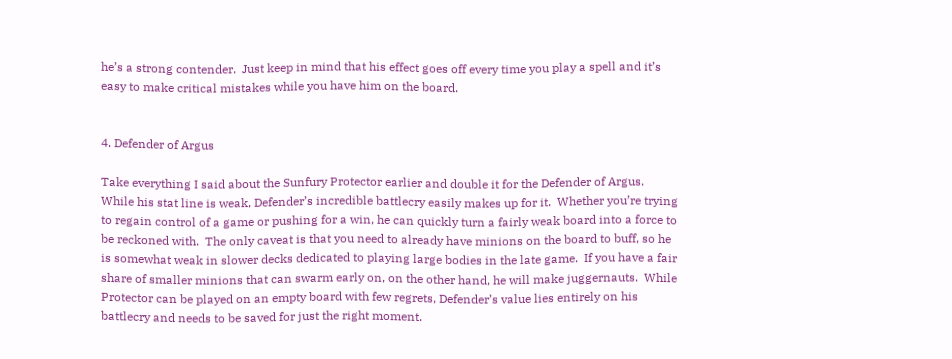he’s a strong contender.  Just keep in mind that his effect goes off every time you play a spell and it’s easy to make critical mistakes while you have him on the board.


4. Defender of Argus

Take everything I said about the Sunfury Protector earlier and double it for the Defender of Argus.  While his stat line is weak, Defender’s incredible battlecry easily makes up for it.  Whether you’re trying to regain control of a game or pushing for a win, he can quickly turn a fairly weak board into a force to be reckoned with.  The only caveat is that you need to already have minions on the board to buff, so he is somewhat weak in slower decks dedicated to playing large bodies in the late game.  If you have a fair share of smaller minions that can swarm early on, on the other hand, he will make juggernauts.  While Protector can be played on an empty board with few regrets, Defender’s value lies entirely on his battlecry and needs to be saved for just the right moment.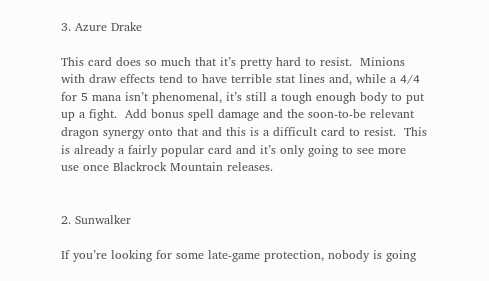3. Azure Drake

This card does so much that it’s pretty hard to resist.  Minions with draw effects tend to have terrible stat lines and, while a 4/4 for 5 mana isn’t phenomenal, it’s still a tough enough body to put up a fight.  Add bonus spell damage and the soon-to-be relevant dragon synergy onto that and this is a difficult card to resist.  This is already a fairly popular card and it’s only going to see more use once Blackrock Mountain releases.


2. Sunwalker

If you’re looking for some late-game protection, nobody is going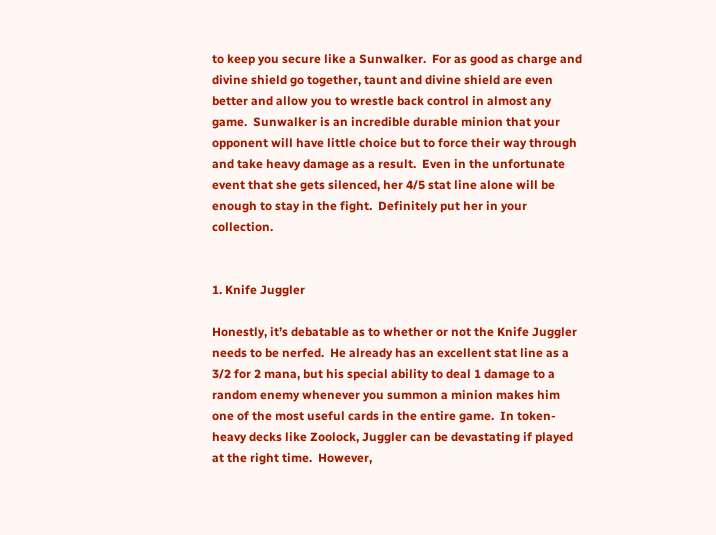to keep you secure like a Sunwalker.  For as good as charge and divine shield go together, taunt and divine shield are even better and allow you to wrestle back control in almost any game.  Sunwalker is an incredible durable minion that your opponent will have little choice but to force their way through and take heavy damage as a result.  Even in the unfortunate event that she gets silenced, her 4/5 stat line alone will be enough to stay in the fight.  Definitely put her in your collection.


1. Knife Juggler

Honestly, it’s debatable as to whether or not the Knife Juggler needs to be nerfed.  He already has an excellent stat line as a 3/2 for 2 mana, but his special ability to deal 1 damage to a random enemy whenever you summon a minion makes him one of the most useful cards in the entire game.  In token-heavy decks like Zoolock, Juggler can be devastating if played at the right time.  However,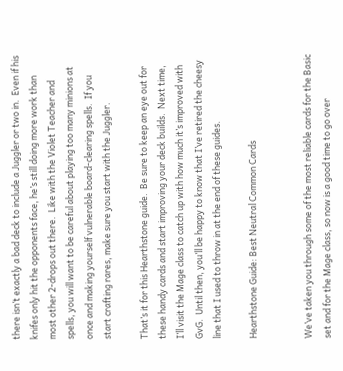there isn’t exactly a bad deck to include a Juggler or two in.  Even if his knifes only hit the opponents face, he’s still doing more work than most other 2-drops out there.  Like with the Violet Teacher and spells, you will want to be careful about playing too many minions at once and making yourself vulnerable board-clearing spells.  If you start crafting rares, make sure you start with the Juggler.

That’s it for this Hearthstone guide.  Be sure to keep an eye out for these handy cards and start improving your deck builds.  Next time, I’ll visit the Mage class to catch up with how much it’s improved with GvG.  Until then, you’ll be happy to know that I’ve retired the cheesy line that I used to throw in at the end of these guides.

Hearthstone Guide: Best Neutral Common Cards


We’ve taken you through some of the most reliable cards for the Basic set and for the Mage class, so now is a good time to go over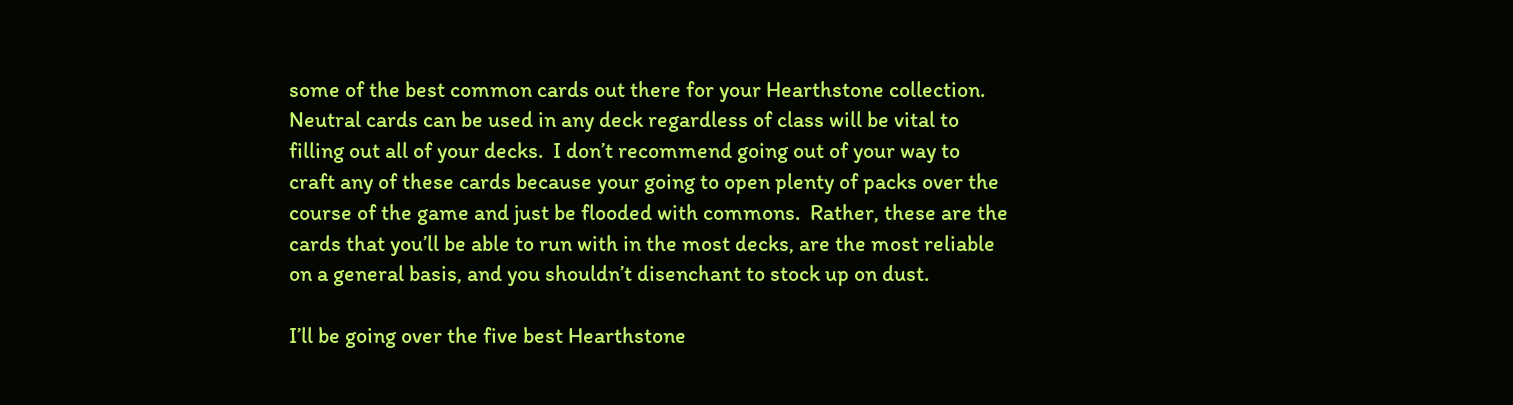some of the best common cards out there for your Hearthstone collection.  Neutral cards can be used in any deck regardless of class will be vital to filling out all of your decks.  I don’t recommend going out of your way to craft any of these cards because your going to open plenty of packs over the course of the game and just be flooded with commons.  Rather, these are the cards that you’ll be able to run with in the most decks, are the most reliable on a general basis, and you shouldn’t disenchant to stock up on dust.

I’ll be going over the five best Hearthstone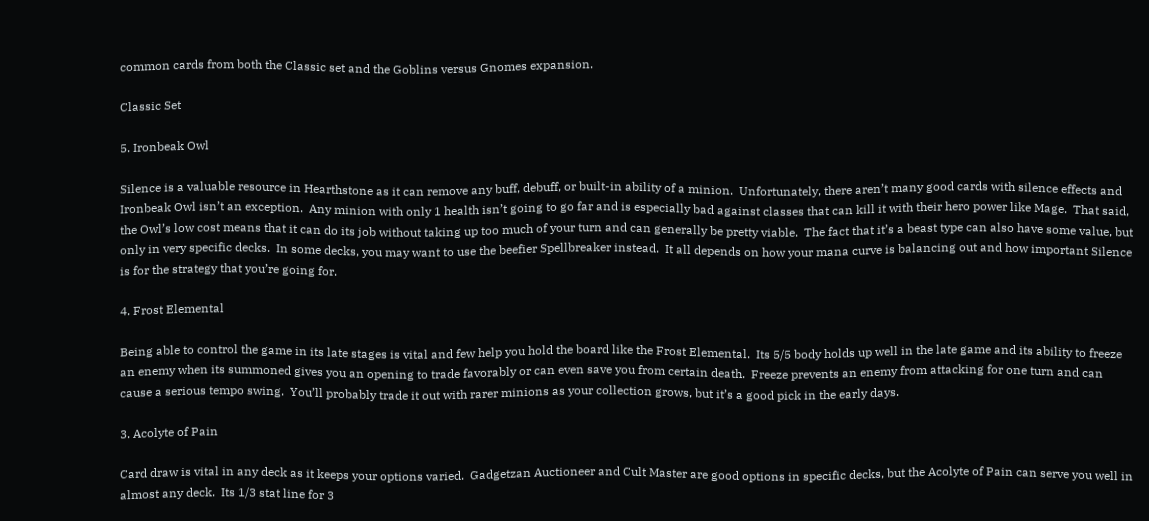common cards from both the Classic set and the Goblins versus Gnomes expansion.

Classic Set

5. Ironbeak Owl

Silence is a valuable resource in Hearthstone as it can remove any buff, debuff, or built-in ability of a minion.  Unfortunately, there aren’t many good cards with silence effects and Ironbeak Owl isn’t an exception.  Any minion with only 1 health isn’t going to go far and is especially bad against classes that can kill it with their hero power like Mage.  That said, the Owl’s low cost means that it can do its job without taking up too much of your turn and can generally be pretty viable.  The fact that it’s a beast type can also have some value, but only in very specific decks.  In some decks, you may want to use the beefier Spellbreaker instead.  It all depends on how your mana curve is balancing out and how important Silence is for the strategy that you’re going for.

4. Frost Elemental

Being able to control the game in its late stages is vital and few help you hold the board like the Frost Elemental.  Its 5/5 body holds up well in the late game and its ability to freeze an enemy when its summoned gives you an opening to trade favorably or can even save you from certain death.  Freeze prevents an enemy from attacking for one turn and can cause a serious tempo swing.  You’ll probably trade it out with rarer minions as your collection grows, but it’s a good pick in the early days.

3. Acolyte of Pain

Card draw is vital in any deck as it keeps your options varied.  Gadgetzan Auctioneer and Cult Master are good options in specific decks, but the Acolyte of Pain can serve you well in almost any deck.  Its 1/3 stat line for 3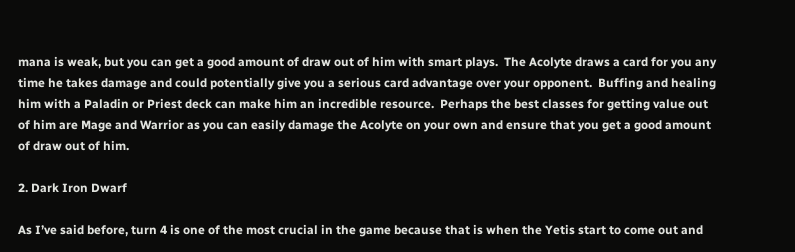mana is weak, but you can get a good amount of draw out of him with smart plays.  The Acolyte draws a card for you any time he takes damage and could potentially give you a serious card advantage over your opponent.  Buffing and healing him with a Paladin or Priest deck can make him an incredible resource.  Perhaps the best classes for getting value out of him are Mage and Warrior as you can easily damage the Acolyte on your own and ensure that you get a good amount of draw out of him.

2. Dark Iron Dwarf

As I’ve said before, turn 4 is one of the most crucial in the game because that is when the Yetis start to come out and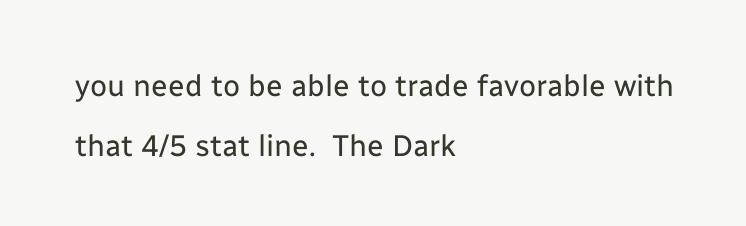you need to be able to trade favorable with that 4/5 stat line.  The Dark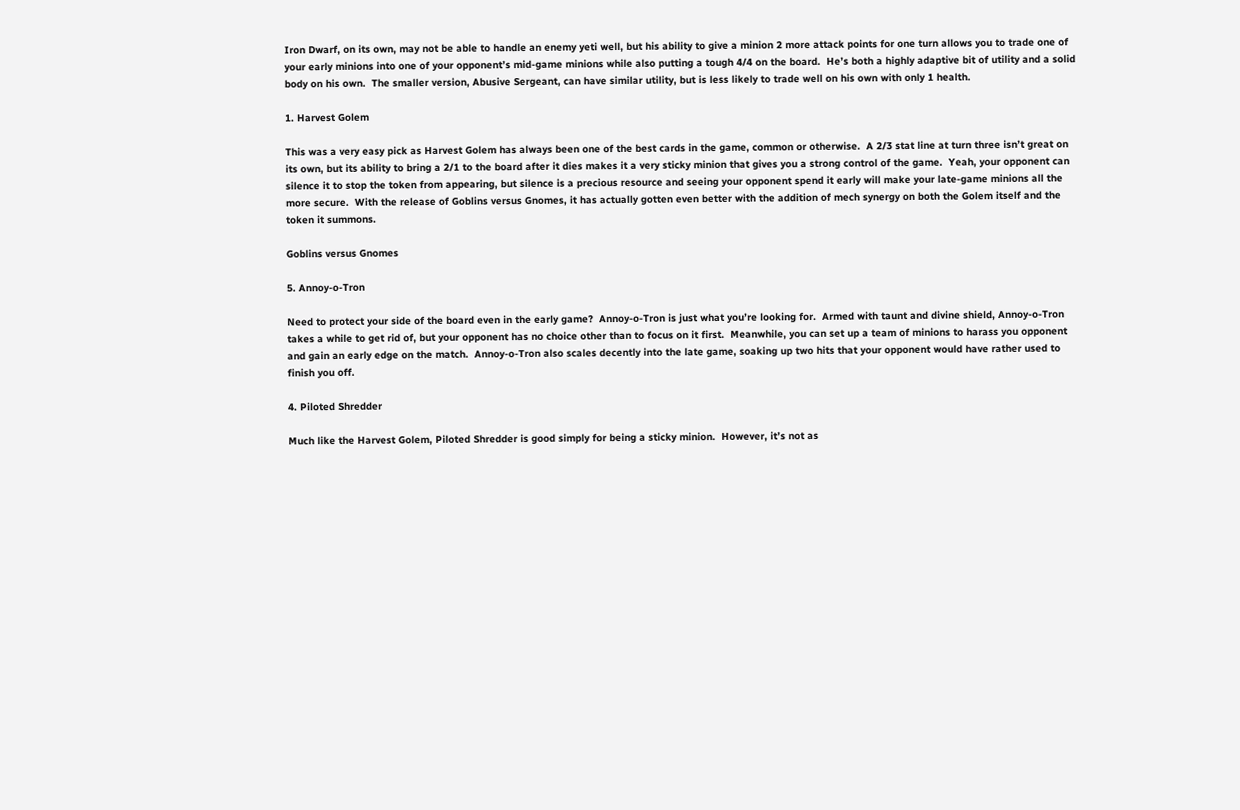Iron Dwarf, on its own, may not be able to handle an enemy yeti well, but his ability to give a minion 2 more attack points for one turn allows you to trade one of your early minions into one of your opponent’s mid-game minions while also putting a tough 4/4 on the board.  He’s both a highly adaptive bit of utility and a solid body on his own.  The smaller version, Abusive Sergeant, can have similar utility, but is less likely to trade well on his own with only 1 health.

1. Harvest Golem

This was a very easy pick as Harvest Golem has always been one of the best cards in the game, common or otherwise.  A 2/3 stat line at turn three isn’t great on its own, but its ability to bring a 2/1 to the board after it dies makes it a very sticky minion that gives you a strong control of the game.  Yeah, your opponent can silence it to stop the token from appearing, but silence is a precious resource and seeing your opponent spend it early will make your late-game minions all the more secure.  With the release of Goblins versus Gnomes, it has actually gotten even better with the addition of mech synergy on both the Golem itself and the token it summons.

Goblins versus Gnomes

5. Annoy-o-Tron

Need to protect your side of the board even in the early game?  Annoy-o-Tron is just what you’re looking for.  Armed with taunt and divine shield, Annoy-o-Tron takes a while to get rid of, but your opponent has no choice other than to focus on it first.  Meanwhile, you can set up a team of minions to harass you opponent and gain an early edge on the match.  Annoy-o-Tron also scales decently into the late game, soaking up two hits that your opponent would have rather used to finish you off.

4. Piloted Shredder

Much like the Harvest Golem, Piloted Shredder is good simply for being a sticky minion.  However, it’s not as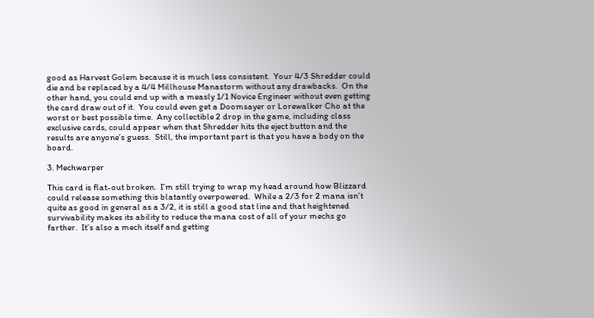good as Harvest Golem because it is much less consistent.  Your 4/3 Shredder could die and be replaced by a 4/4 Millhouse Manastorm without any drawbacks.  On the other hand, you could end up with a measly 1/1 Novice Engineer without even getting the card draw out of it.  You could even get a Doomsayer or Lorewalker Cho at the worst or best possible time.  Any collectible 2 drop in the game, including class exclusive cards, could appear when that Shredder hits the eject button and the results are anyone’s guess.  Still, the important part is that you have a body on the board.

3. Mechwarper

This card is flat-out broken.  I’m still trying to wrap my head around how Blizzard could release something this blatantly overpowered.  While a 2/3 for 2 mana isn’t quite as good in general as a 3/2, it is still a good stat line and that heightened survivability makes its ability to reduce the mana cost of all of your mechs go farther.  It’s also a mech itself and getting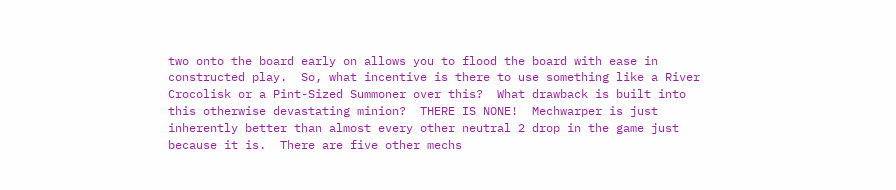two onto the board early on allows you to flood the board with ease in constructed play.  So, what incentive is there to use something like a River Crocolisk or a Pint-Sized Summoner over this?  What drawback is built into this otherwise devastating minion?  THERE IS NONE!  Mechwarper is just inherently better than almost every other neutral 2 drop in the game just because it is.  There are five other mechs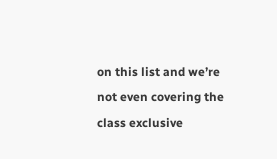on this list and we’re not even covering the class exclusive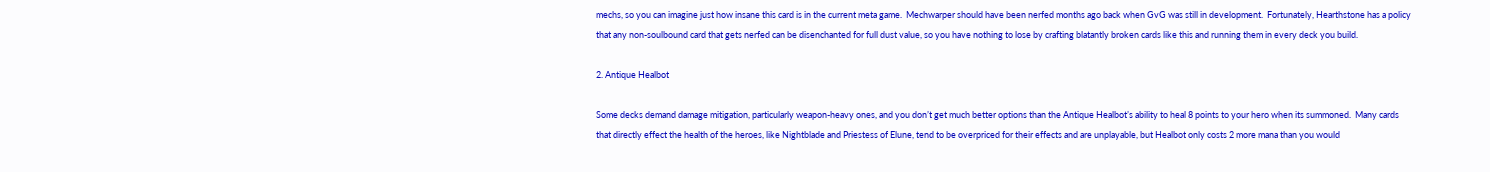mechs, so you can imagine just how insane this card is in the current meta game.  Mechwarper should have been nerfed months ago back when GvG was still in development.  Fortunately, Hearthstone has a policy that any non-soulbound card that gets nerfed can be disenchanted for full dust value, so you have nothing to lose by crafting blatantly broken cards like this and running them in every deck you build.

2. Antique Healbot

Some decks demand damage mitigation, particularly weapon-heavy ones, and you don’t get much better options than the Antique Healbot’s ability to heal 8 points to your hero when its summoned.  Many cards that directly effect the health of the heroes, like Nightblade and Priestess of Elune, tend to be overpriced for their effects and are unplayable, but Healbot only costs 2 more mana than you would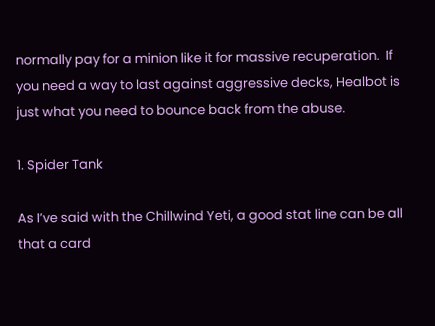normally pay for a minion like it for massive recuperation.  If you need a way to last against aggressive decks, Healbot is just what you need to bounce back from the abuse.

1. Spider Tank

As I’ve said with the Chillwind Yeti, a good stat line can be all that a card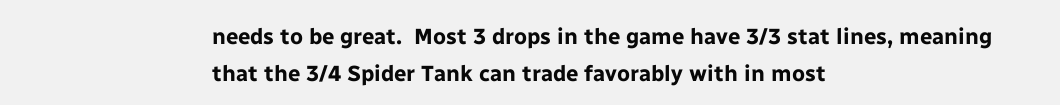needs to be great.  Most 3 drops in the game have 3/3 stat lines, meaning that the 3/4 Spider Tank can trade favorably with in most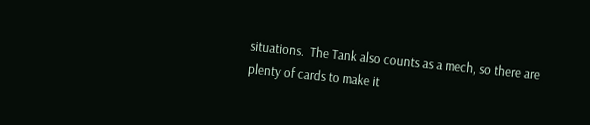situations.  The Tank also counts as a mech, so there are plenty of cards to make it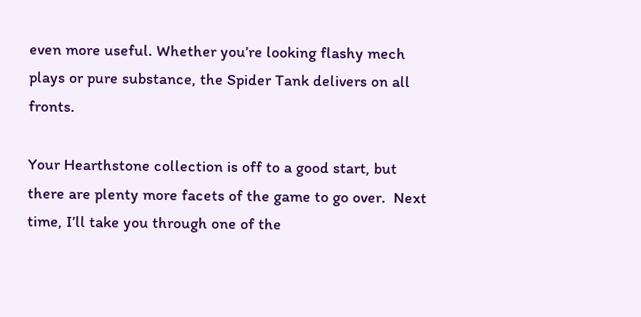even more useful. Whether you’re looking flashy mech plays or pure substance, the Spider Tank delivers on all fronts.

Your Hearthstone collection is off to a good start, but there are plenty more facets of the game to go over.  Next time, I’ll take you through one of the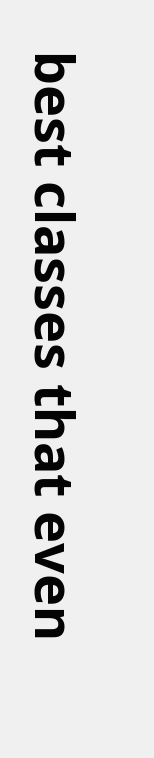best classes that even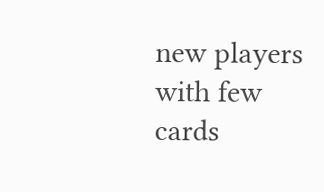new players with few cards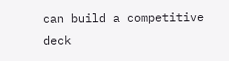can build a competitive deck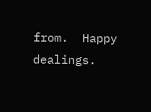from.  Happy dealings.